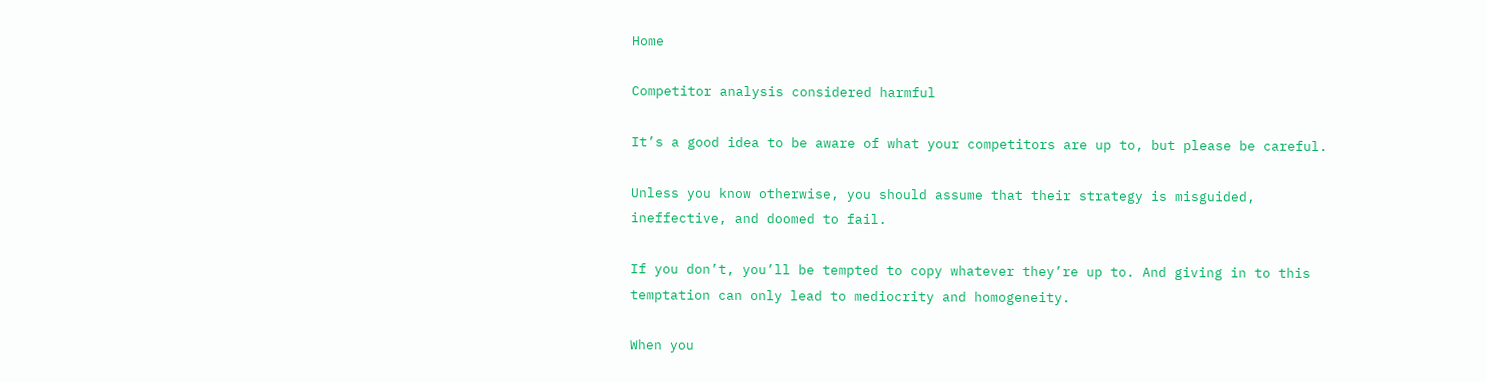Home

Competitor analysis considered harmful

It’s a good idea to be aware of what your competitors are up to, but please be careful.

Unless you know otherwise, you should assume that their strategy is misguided, ineffective, and doomed to fail.

If you don’t, you’ll be tempted to copy whatever they’re up to. And giving in to this temptation can only lead to mediocrity and homogeneity.

When you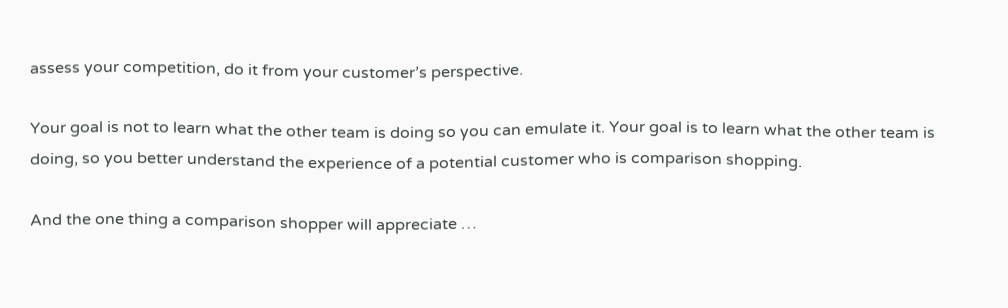assess your competition, do it from your customer’s perspective.

Your goal is not to learn what the other team is doing so you can emulate it. Your goal is to learn what the other team is doing, so you better understand the experience of a potential customer who is comparison shopping.

And the one thing a comparison shopper will appreciate …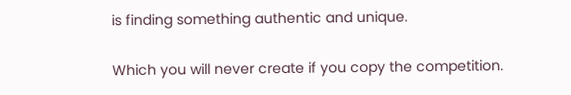is finding something authentic and unique.

Which you will never create if you copy the competition.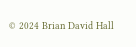© 2024 Brian David Hall